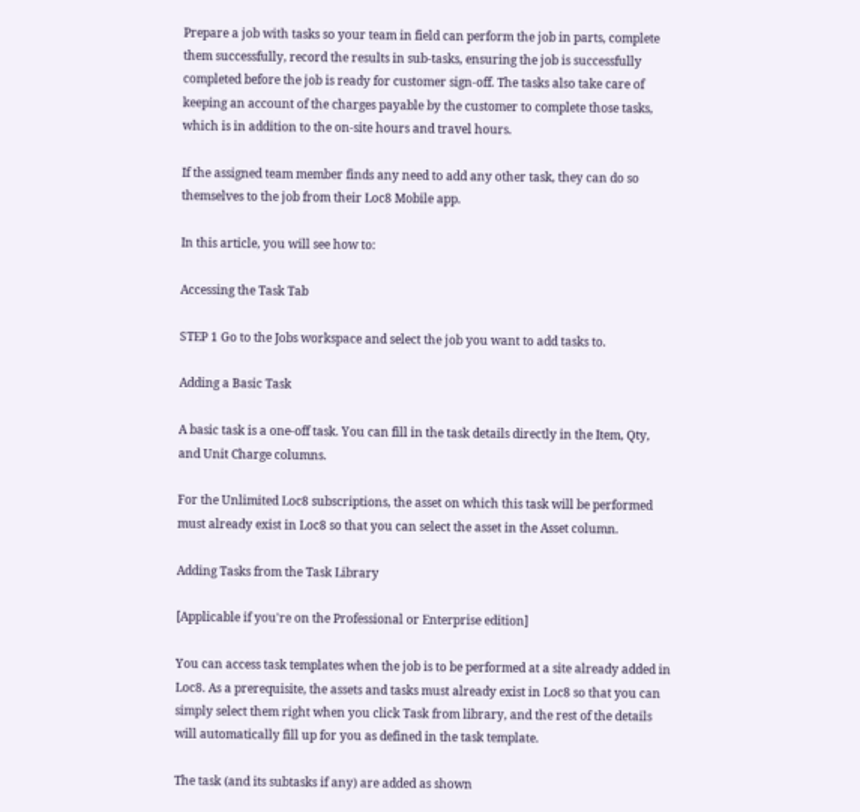Prepare a job with tasks so your team in field can perform the job in parts, complete them successfully, record the results in sub-tasks, ensuring the job is successfully completed before the job is ready for customer sign-off. The tasks also take care of keeping an account of the charges payable by the customer to complete those tasks, which is in addition to the on-site hours and travel hours.

If the assigned team member finds any need to add any other task, they can do so themselves to the job from their Loc8 Mobile app.

In this article, you will see how to:

Accessing the Task Tab

STEP 1 Go to the Jobs workspace and select the job you want to add tasks to.

Adding a Basic Task

A basic task is a one-off task. You can fill in the task details directly in the Item, Qty, and Unit Charge columns.

For the Unlimited Loc8 subscriptions, the asset on which this task will be performed must already exist in Loc8 so that you can select the asset in the Asset column.

Adding Tasks from the Task Library

[Applicable if you're on the Professional or Enterprise edition]

You can access task templates when the job is to be performed at a site already added in Loc8. As a prerequisite, the assets and tasks must already exist in Loc8 so that you can simply select them right when you click Task from library, and the rest of the details will automatically fill up for you as defined in the task template.

The task (and its subtasks if any) are added as shown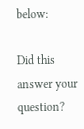below:

Did this answer your question?